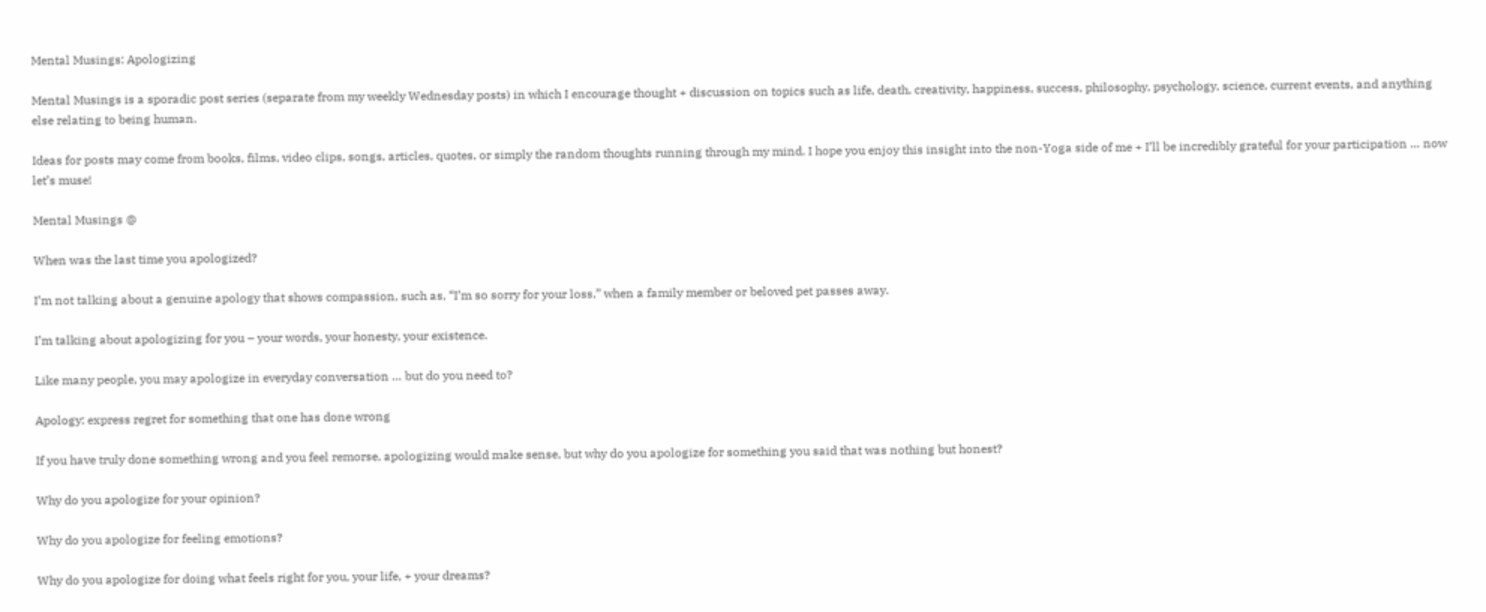Mental Musings: Apologizing

Mental Musings is a sporadic post series (separate from my weekly Wednesday posts) in which I encourage thought + discussion on topics such as life, death, creativity, happiness, success, philosophy, psychology, science, current events, and anything else relating to being human.

Ideas for posts may come from books, films, video clips, songs, articles, quotes, or simply the random thoughts running through my mind. I hope you enjoy this insight into the non-Yoga side of me + I’ll be incredibly grateful for your participation … now let’s muse!

Mental Musings @

When was the last time you apologized?

I’m not talking about a genuine apology that shows compassion, such as, “I’m so sorry for your loss,” when a family member or beloved pet passes away.

I’m talking about apologizing for you – your words, your honesty, your existence.

Like many people, you may apologize in everyday conversation … but do you need to?

Apology: express regret for something that one has done wrong

If you have truly done something wrong and you feel remorse, apologizing would make sense, but why do you apologize for something you said that was nothing but honest?

Why do you apologize for your opinion?

Why do you apologize for feeling emotions?

Why do you apologize for doing what feels right for you, your life, + your dreams?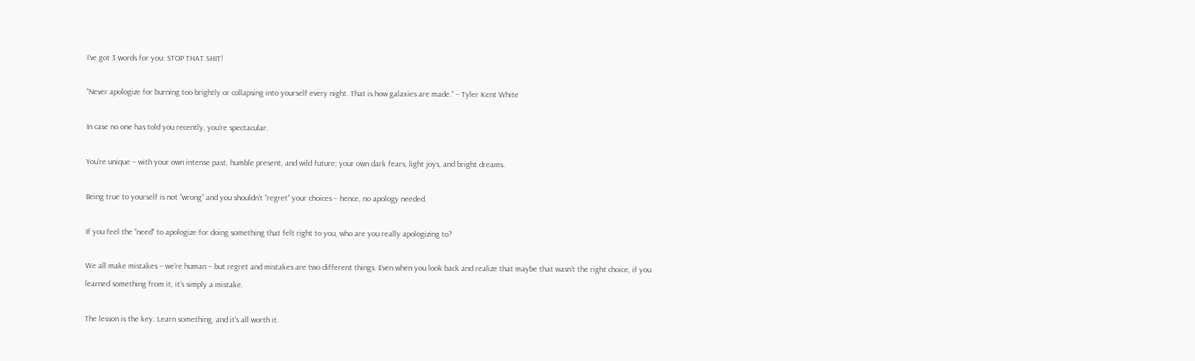I’ve got 3 words for you: STOP THAT SHIT!

“Never apologize for burning too brightly or collapsing into yourself every night. That is how galaxies are made.” – Tyler Kent White

In case no one has told you recently, you’re spectacular.

You’re unique – with your own intense past, humble present, and wild future; your own dark fears, light joys, and bright dreams.

Being true to yourself is not “wrong” and you shouldn’t “regret” your choices – hence, no apology needed.

If you feel the “need” to apologize for doing something that felt right to you, who are you really apologizing to?

We all make mistakes – we’re human – but regret and mistakes are two different things. Even when you look back and realize that maybe that wasn’t the right choice, if you learned something from it, it’s simply a mistake.

The lesson is the key. Learn something, and it’s all worth it.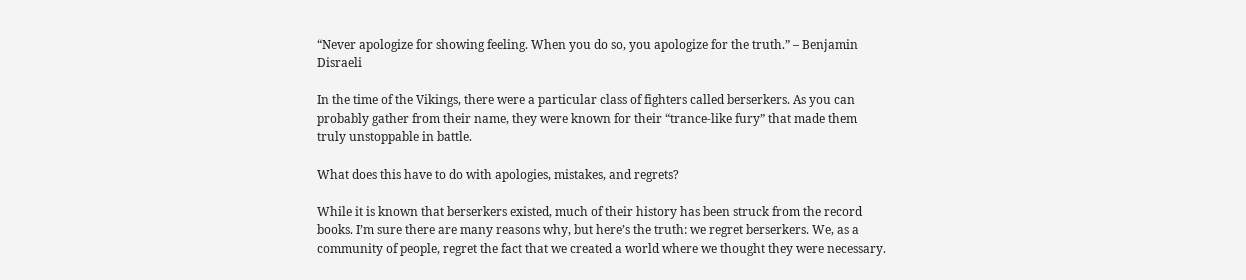“Never apologize for showing feeling. When you do so, you apologize for the truth.” – Benjamin Disraeli

In the time of the Vikings, there were a particular class of fighters called berserkers. As you can probably gather from their name, they were known for their “trance-like fury” that made them truly unstoppable in battle.

What does this have to do with apologies, mistakes, and regrets?

While it is known that berserkers existed, much of their history has been struck from the record books. I’m sure there are many reasons why, but here’s the truth: we regret berserkers. We, as a community of people, regret the fact that we created a world where we thought they were necessary.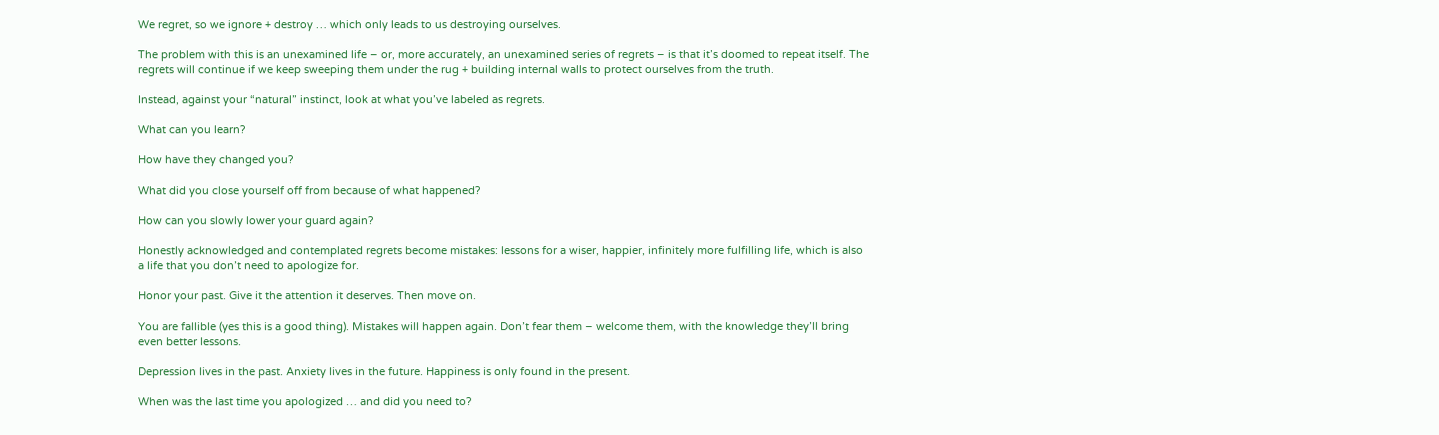We regret, so we ignore + destroy … which only leads to us destroying ourselves.

The problem with this is an unexamined life – or, more accurately, an unexamined series of regrets – is that it’s doomed to repeat itself. The regrets will continue if we keep sweeping them under the rug + building internal walls to protect ourselves from the truth.

Instead, against your “natural” instinct, look at what you’ve labeled as regrets.

What can you learn?

How have they changed you?

What did you close yourself off from because of what happened?

How can you slowly lower your guard again?

Honestly acknowledged and contemplated regrets become mistakes: lessons for a wiser, happier, infinitely more fulfilling life, which is also a life that you don’t need to apologize for.

Honor your past. Give it the attention it deserves. Then move on.

You are fallible (yes this is a good thing). Mistakes will happen again. Don’t fear them – welcome them, with the knowledge they’ll bring even better lessons.

Depression lives in the past. Anxiety lives in the future. Happiness is only found in the present.

When was the last time you apologized … and did you need to?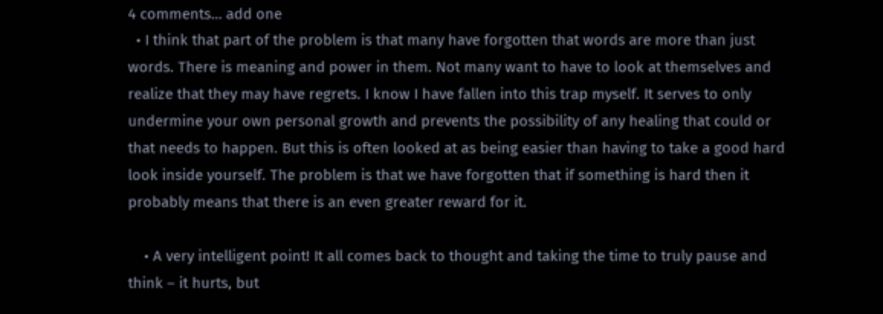4 comments… add one
  • I think that part of the problem is that many have forgotten that words are more than just words. There is meaning and power in them. Not many want to have to look at themselves and realize that they may have regrets. I know I have fallen into this trap myself. It serves to only undermine your own personal growth and prevents the possibility of any healing that could or that needs to happen. But this is often looked at as being easier than having to take a good hard look inside yourself. The problem is that we have forgotten that if something is hard then it probably means that there is an even greater reward for it.

    • A very intelligent point! It all comes back to thought and taking the time to truly pause and think – it hurts, but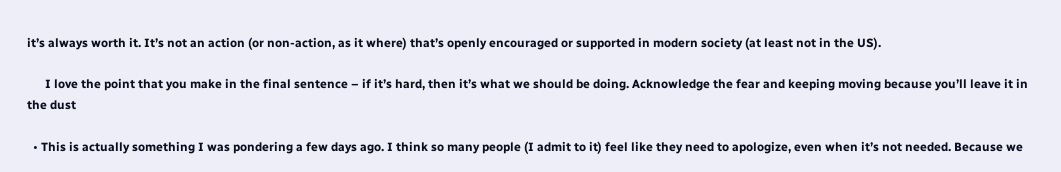it’s always worth it. It’s not an action (or non-action, as it where) that’s openly encouraged or supported in modern society (at least not in the US).

      I love the point that you make in the final sentence – if it’s hard, then it’s what we should be doing. Acknowledge the fear and keeping moving because you’ll leave it in the dust

  • This is actually something I was pondering a few days ago. I think so many people (I admit to it) feel like they need to apologize, even when it’s not needed. Because we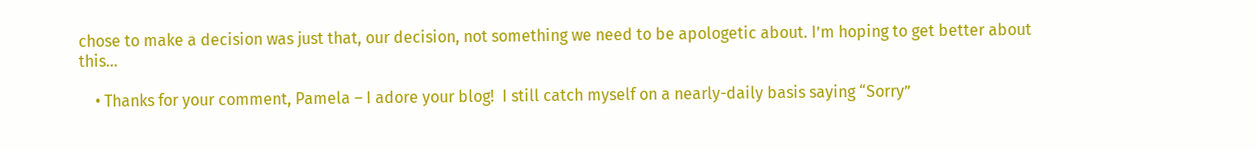chose to make a decision was just that, our decision, not something we need to be apologetic about. I’m hoping to get better about this…

    • Thanks for your comment, Pamela – I adore your blog!  I still catch myself on a nearly-daily basis saying “Sorry”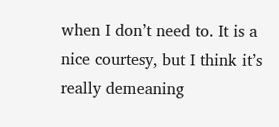when I don’t need to. It is a nice courtesy, but I think it’s really demeaning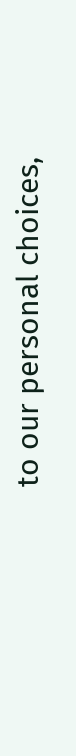to our personal choices,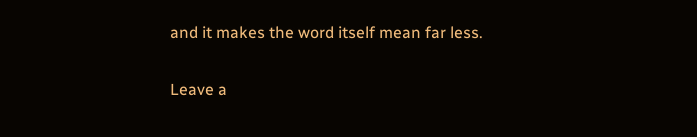and it makes the word itself mean far less.


Leave a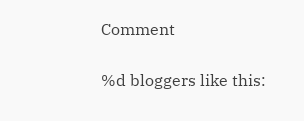Comment

%d bloggers like this: